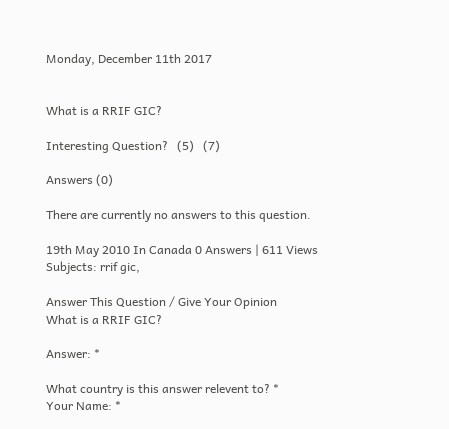Monday, December 11th 2017


What is a RRIF GIC?

Interesting Question?   (5)   (7)

Answers (0)

There are currently no answers to this question.

19th May 2010 In Canada 0 Answers | 611 Views
Subjects: rrif gic,

Answer This Question / Give Your Opinion
What is a RRIF GIC?

Answer: *

What country is this answer relevent to? *
Your Name: *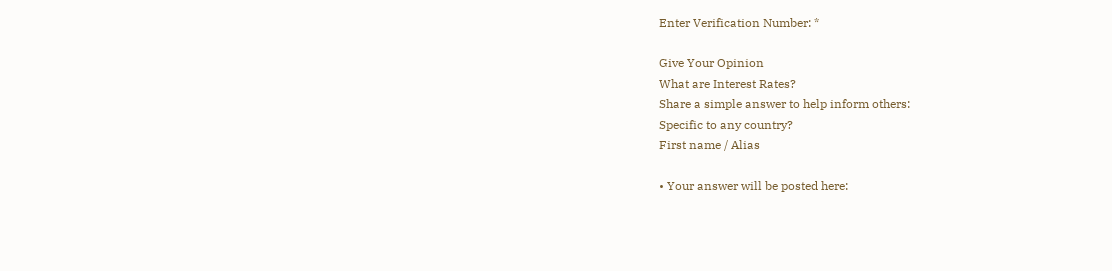Enter Verification Number: *

Give Your Opinion
What are Interest Rates?
Share a simple answer to help inform others:
Specific to any country?
First name / Alias

• Your answer will be posted here: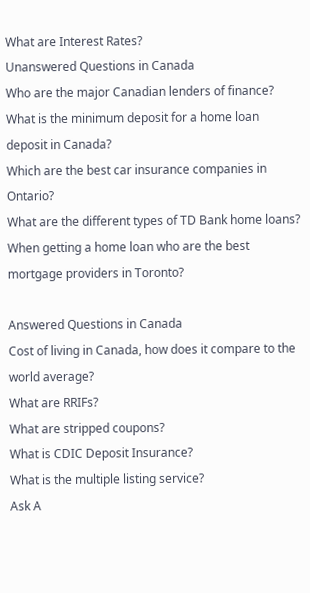What are Interest Rates?
Unanswered Questions in Canada
Who are the major Canadian lenders of finance?
What is the minimum deposit for a home loan deposit in Canada?
Which are the best car insurance companies in Ontario?
What are the different types of TD Bank home loans?
When getting a home loan who are the best mortgage providers in Toronto?

Answered Questions in Canada
Cost of living in Canada, how does it compare to the world average?
What are RRIFs?
What are stripped coupons?
What is CDIC Deposit Insurance?
What is the multiple listing service?
Ask A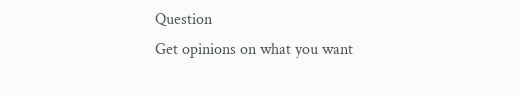Question
Get opinions on what you want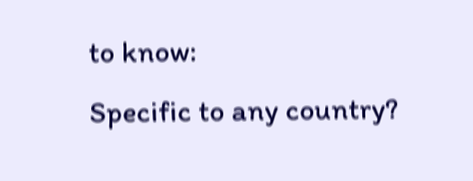to know:
Specific to any country?